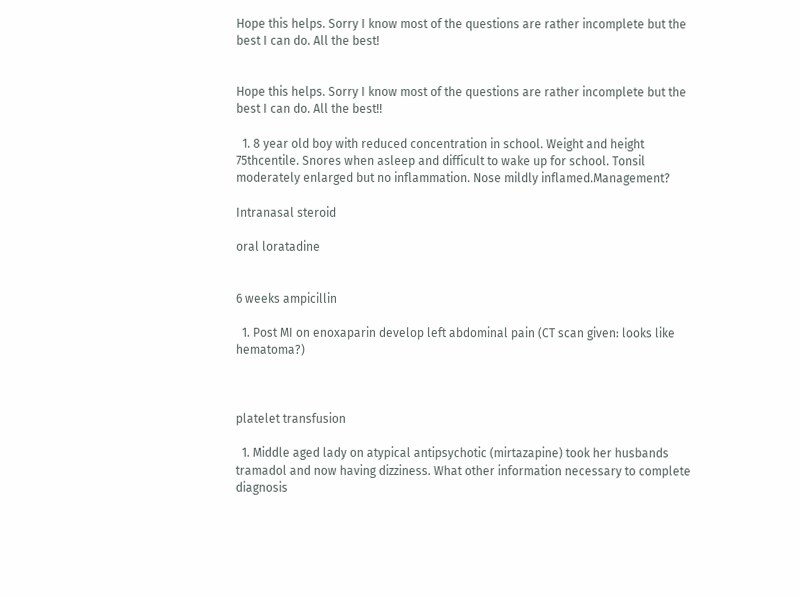Hope this helps. Sorry I know most of the questions are rather incomplete but the best I can do. All the best!


Hope this helps. Sorry I know most of the questions are rather incomplete but the best I can do. All the best!!

  1. 8 year old boy with reduced concentration in school. Weight and height 75thcentile. Snores when asleep and difficult to wake up for school. Tonsil moderately enlarged but no inflammation. Nose mildly inflamed.Management?

Intranasal steroid

oral loratadine


6 weeks ampicillin

  1. Post MI on enoxaparin develop left abdominal pain (CT scan given: looks like hematoma?)



platelet transfusion

  1. Middle aged lady on atypical antipsychotic (mirtazapine) took her husbands tramadol and now having dizziness. What other information necessary to complete diagnosis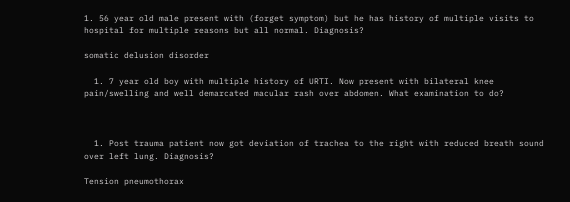1. 56 year old male present with (forget symptom) but he has history of multiple visits to hospital for multiple reasons but all normal. Diagnosis?

somatic delusion disorder

  1. 7 year old boy with multiple history of URTI. Now present with bilateral knee pain/swelling and well demarcated macular rash over abdomen. What examination to do?



  1. Post trauma patient now got deviation of trachea to the right with reduced breath sound over left lung. Diagnosis?

Tension pneumothorax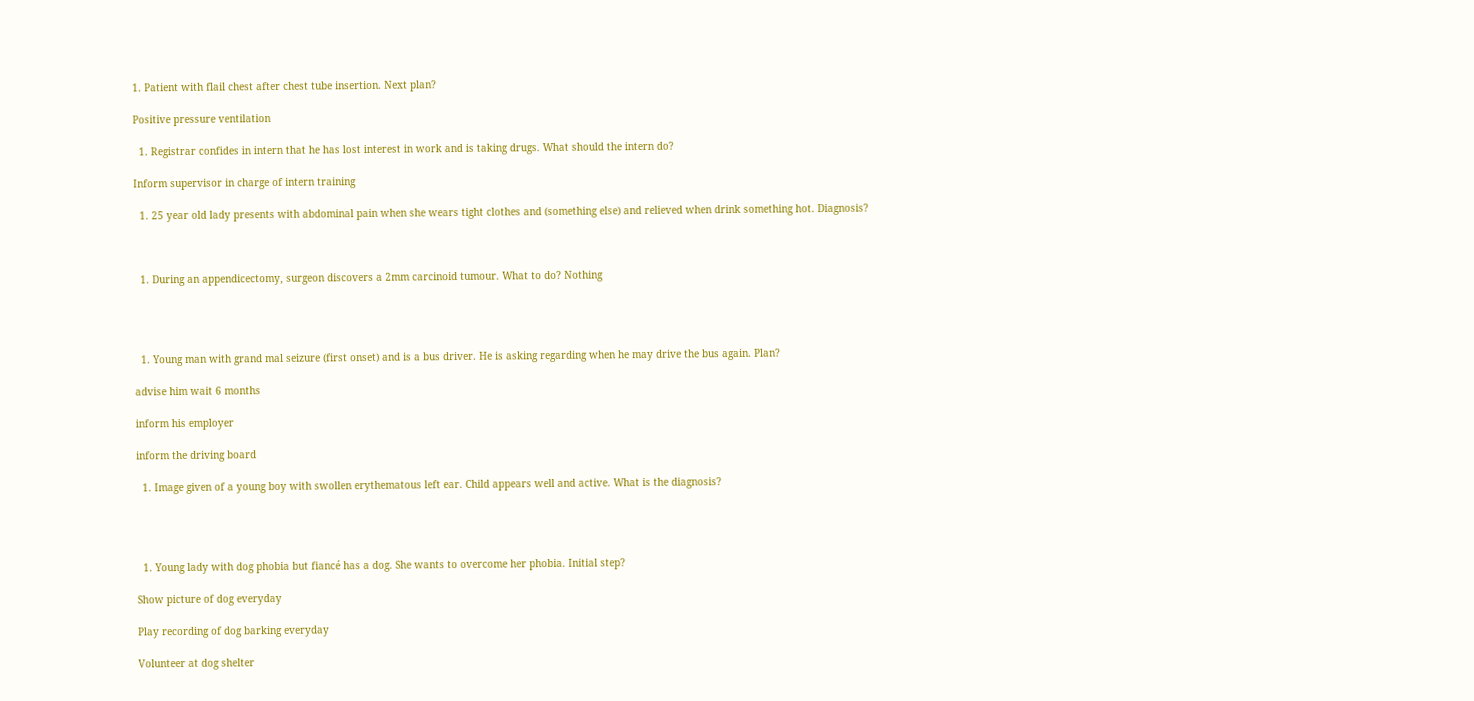1. Patient with flail chest after chest tube insertion. Next plan?

Positive pressure ventilation

  1. Registrar confides in intern that he has lost interest in work and is taking drugs. What should the intern do?

Inform supervisor in charge of intern training

  1. 25 year old lady presents with abdominal pain when she wears tight clothes and (something else) and relieved when drink something hot. Diagnosis?



  1. During an appendicectomy, surgeon discovers a 2mm carcinoid tumour. What to do? Nothing




  1. Young man with grand mal seizure (first onset) and is a bus driver. He is asking regarding when he may drive the bus again. Plan?

advise him wait 6 months

inform his employer

inform the driving board

  1. Image given of a young boy with swollen erythematous left ear. Child appears well and active. What is the diagnosis?




  1. Young lady with dog phobia but fiancé has a dog. She wants to overcome her phobia. Initial step?

Show picture of dog everyday

Play recording of dog barking everyday

Volunteer at dog shelter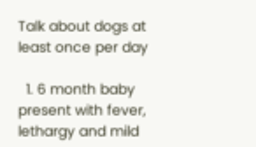Talk about dogs at least once per day

  1. 6 month baby present with fever, lethargy and mild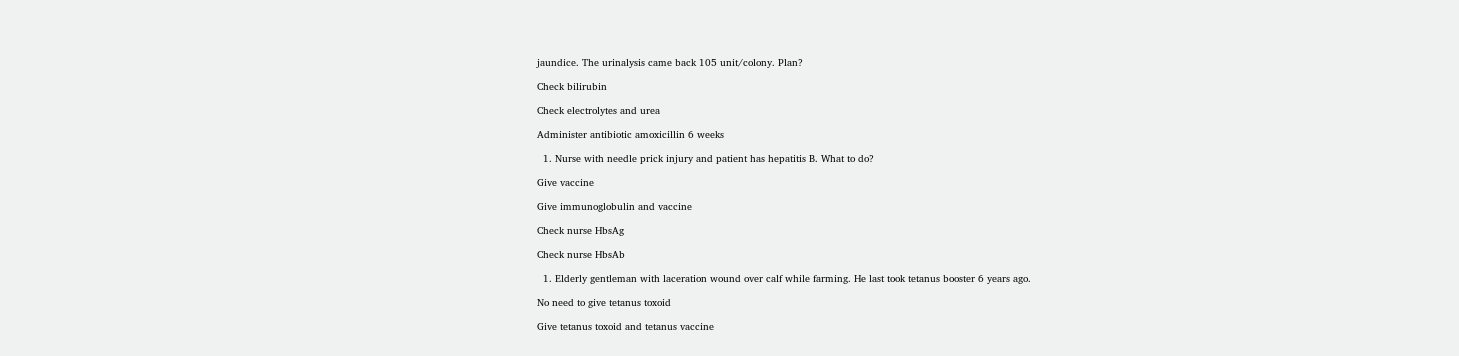jaundice. The urinalysis came back 105 unit/colony. Plan?

Check bilirubin

Check electrolytes and urea

Administer antibiotic amoxicillin 6 weeks

  1. Nurse with needle prick injury and patient has hepatitis B. What to do?

Give vaccine

Give immunoglobulin and vaccine

Check nurse HbsAg

Check nurse HbsAb

  1. Elderly gentleman with laceration wound over calf while farming. He last took tetanus booster 6 years ago.

No need to give tetanus toxoid

Give tetanus toxoid and tetanus vaccine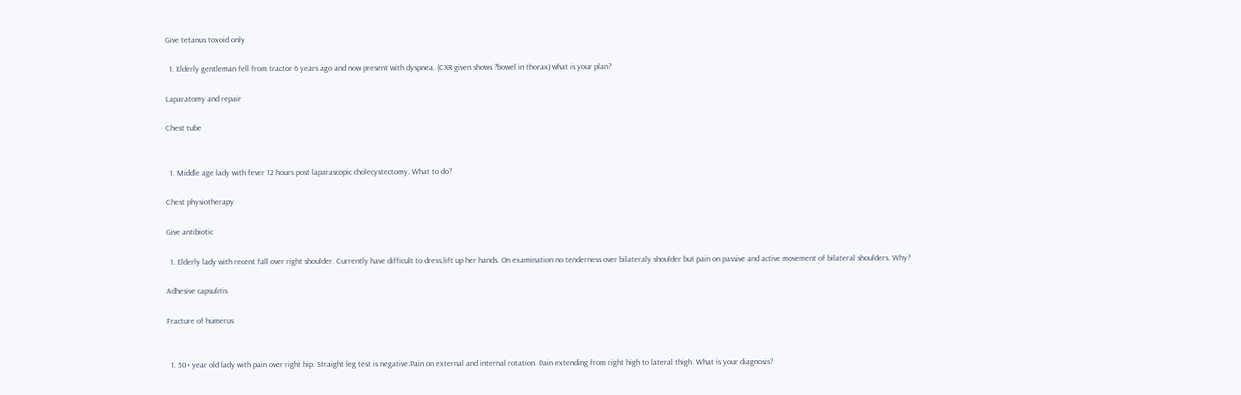Give tetanus toxoid only

  1. Elderly gentleman fell from tractor 6 years ago and now present with dyspnea. (CXR given shows ?bowel in thorax) what is your plan?

Laparatomy and repair

Chest tube


  1. Middle age lady with fever 12 hours post laparascopic cholecystectomy. What to do?

Chest physiotherapy

Give antibiotic

  1. Elderly lady with recent fall over right shoulder. Currently have difficult to dress,lift up her hands. On examination no tenderness over bilateraly shoulder but pain on passive and active movement of bilateral shoulders. Why?

Adhesive capsulitis

Fracture of humerus


  1. 50+ year old lady with pain over right hip. Straight leg test is negative.Pain on external and internal rotation. Pain extending from right high to lateral thigh. What is your diagnosis?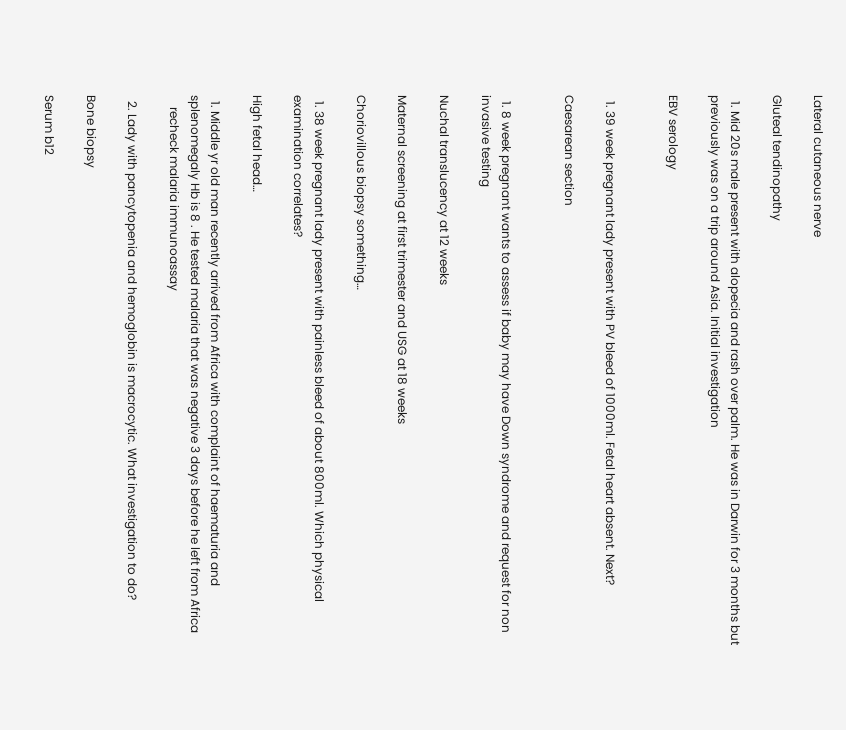Lateral cutaneous nerve

Gluteal tendinopathy

  1. Mid 20s male present with alopecia and rash over palm. He was in Darwin for 3 months but previously was on a trip around Asia. Initial investigation

EBV serology


  1. 39 week pregnant lady present with PV bleed of 1000ml. Fetal heart absent. Next?

Caesarean section


  1. 8 week pregnant wants to assess if baby may have Down syndrome and request for non invasive testing

Nuchal translucency at 12 weeks

Maternal screening at first trimester and USG at 18 weeks

Choriovillous biopsy something…

  1. 38 week pregnant lady present with painless bleed of about 800ml. Which physical examination correlates?

High fetal head…

  1. Middle yr old man recently arrived from Africa with complaint of haematuria and splenomegaly Hb is 8 . He tested malaria that was negative 3 days before he left from Africa
    recheck malaria immunoassay

  2. Lady with pancytopenia and hemoglobin is macrocytic. What investigation to do?

Bone biopsy

Serum b12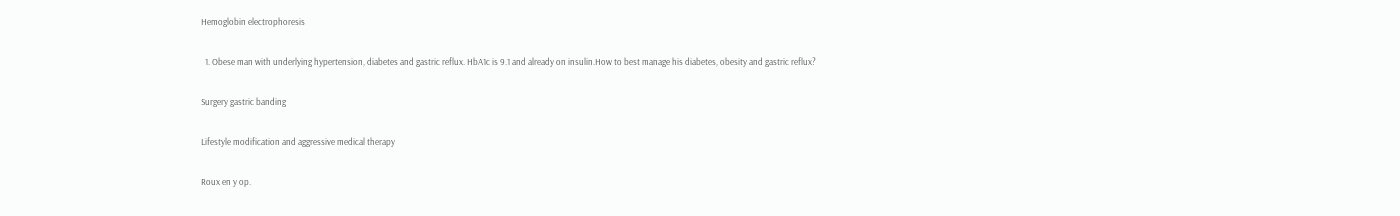Hemoglobin electrophoresis

  1. Obese man with underlying hypertension, diabetes and gastric reflux. HbA1c is 9.1 and already on insulin.How to best manage his diabetes, obesity and gastric reflux?

Surgery gastric banding

Lifestyle modification and aggressive medical therapy

Roux en y op.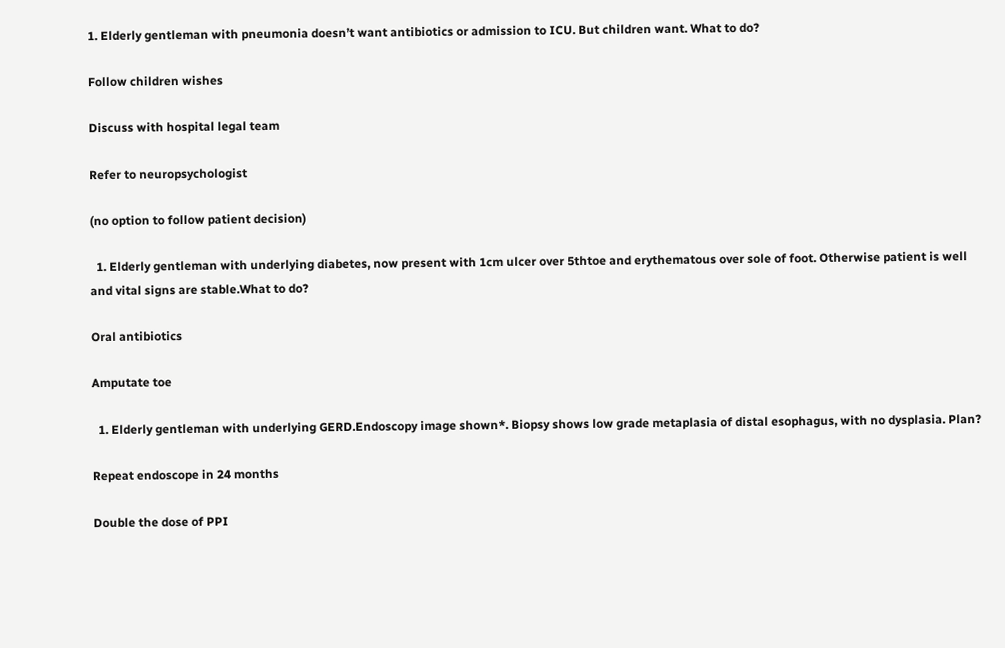1. Elderly gentleman with pneumonia doesn’t want antibiotics or admission to ICU. But children want. What to do?

Follow children wishes

Discuss with hospital legal team

Refer to neuropsychologist

(no option to follow patient decision)

  1. Elderly gentleman with underlying diabetes, now present with 1cm ulcer over 5thtoe and erythematous over sole of foot. Otherwise patient is well and vital signs are stable.What to do?

Oral antibiotics

Amputate toe

  1. Elderly gentleman with underlying GERD.Endoscopy image shown*. Biopsy shows low grade metaplasia of distal esophagus, with no dysplasia. Plan?

Repeat endoscope in 24 months

Double the dose of PPI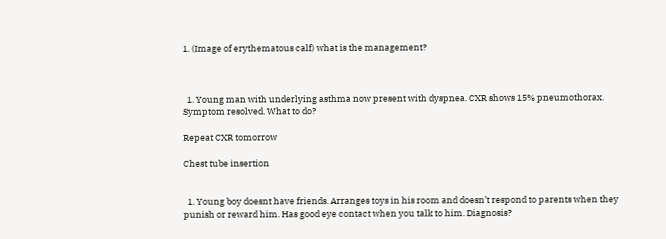1. (Image of erythematous calf) what is the management?



  1. Young man with underlying asthma now present with dyspnea. CXR shows 15% pneumothorax. Symptom resolved. What to do?

Repeat CXR tomorrow

Chest tube insertion


  1. Young boy doesnt have friends. Arranges toys in his room and doesn’t respond to parents when they punish or reward him. Has good eye contact when you talk to him. Diagnosis?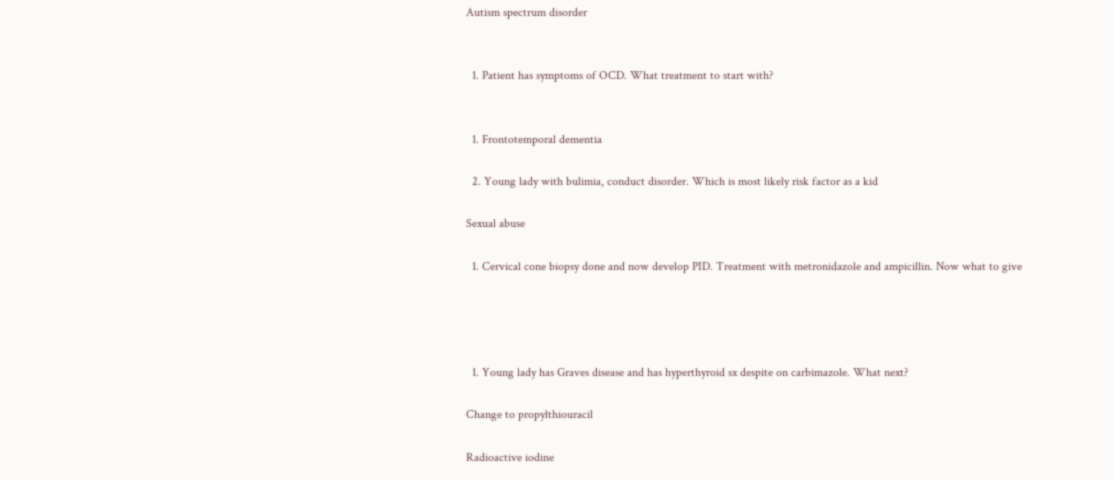Autism spectrum disorder


  1. Patient has symptoms of OCD. What treatment to start with?


  1. Frontotemporal dementia

  2. Young lady with bulimia, conduct disorder. Which is most likely risk factor as a kid

Sexual abuse

  1. Cervical cone biopsy done and now develop PID. Treatment with metronidazole and ampicillin. Now what to give




  1. Young lady has Graves disease and has hyperthyroid sx despite on carbimazole. What next?

Change to propylthiouracil

Radioactive iodine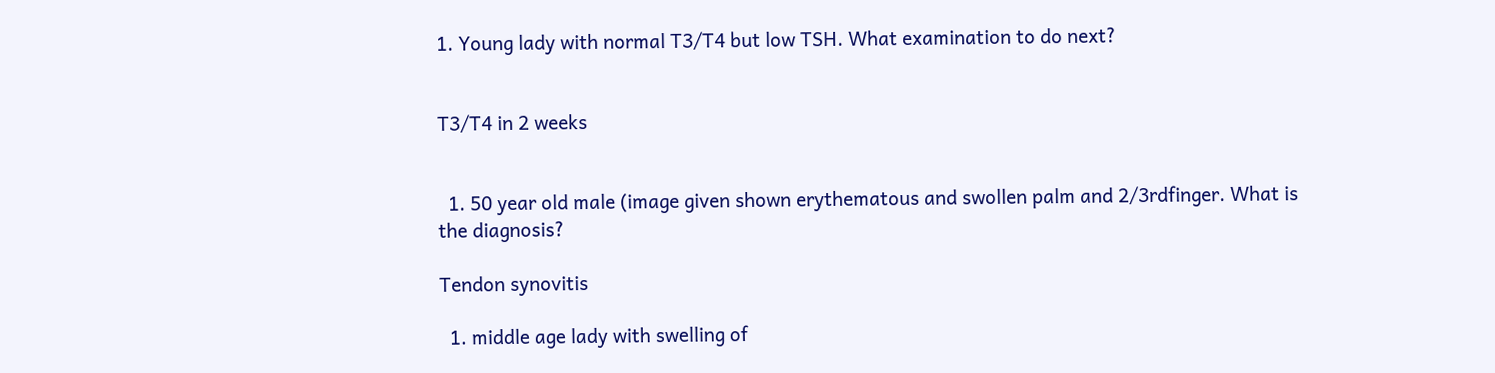1. Young lady with normal T3/T4 but low TSH. What examination to do next?


T3/T4 in 2 weeks


  1. 50 year old male (image given shown erythematous and swollen palm and 2/3rdfinger. What is the diagnosis?

Tendon synovitis

  1. middle age lady with swelling of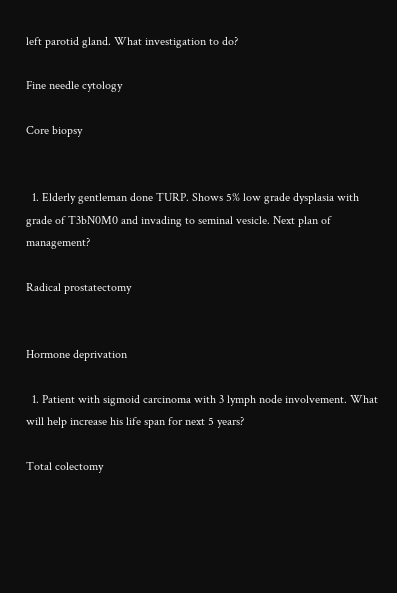left parotid gland. What investigation to do?

Fine needle cytology

Core biopsy


  1. Elderly gentleman done TURP. Shows 5% low grade dysplasia with grade of T3bN0M0 and invading to seminal vesicle. Next plan of management?

Radical prostatectomy


Hormone deprivation

  1. Patient with sigmoid carcinoma with 3 lymph node involvement. What will help increase his life span for next 5 years?

Total colectomy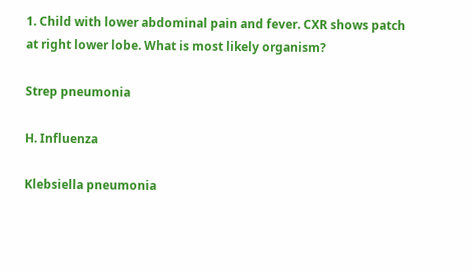1. Child with lower abdominal pain and fever. CXR shows patch at right lower lobe. What is most likely organism?

Strep pneumonia

H. Influenza

Klebsiella pneumonia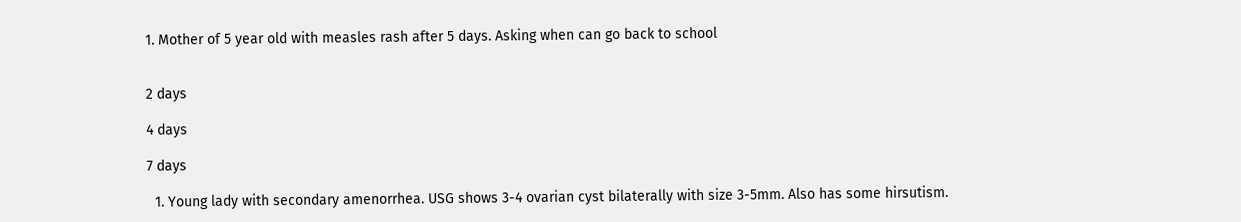1. Mother of 5 year old with measles rash after 5 days. Asking when can go back to school


2 days

4 days

7 days

  1. Young lady with secondary amenorrhea. USG shows 3-4 ovarian cyst bilaterally with size 3-5mm. Also has some hirsutism.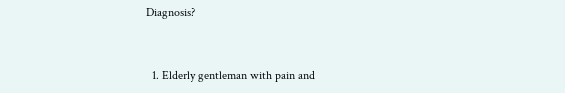Diagnosis?


  1. Elderly gentleman with pain and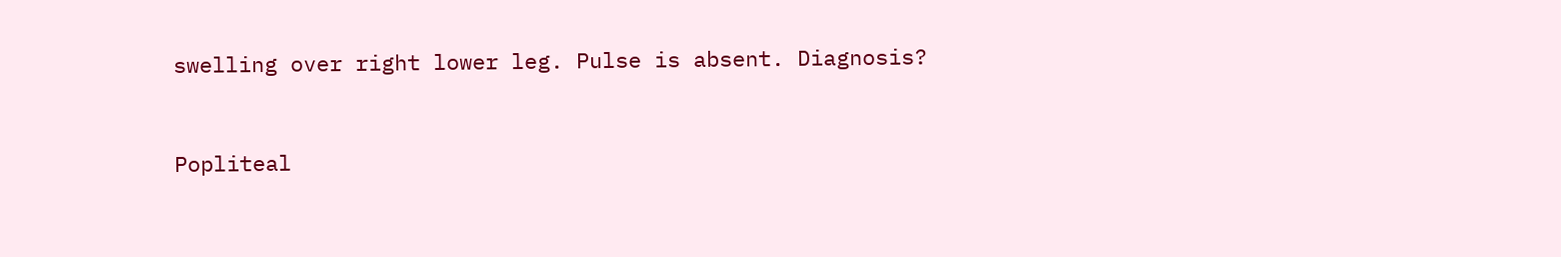swelling over right lower leg. Pulse is absent. Diagnosis?


Popliteal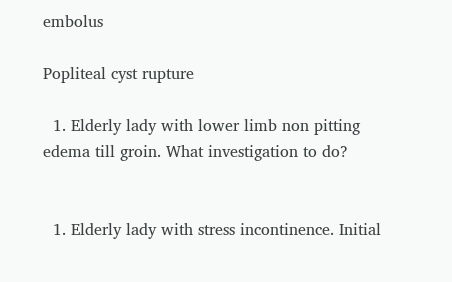embolus

Popliteal cyst rupture

  1. Elderly lady with lower limb non pitting edema till groin. What investigation to do?


  1. Elderly lady with stress incontinence. Initial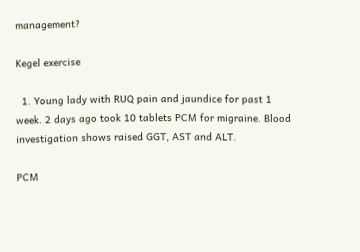management?

Kegel exercise

  1. Young lady with RUQ pain and jaundice for past 1 week. 2 days ago took 10 tablets PCM for migraine. Blood investigation shows raised GGT, AST and ALT.

PCM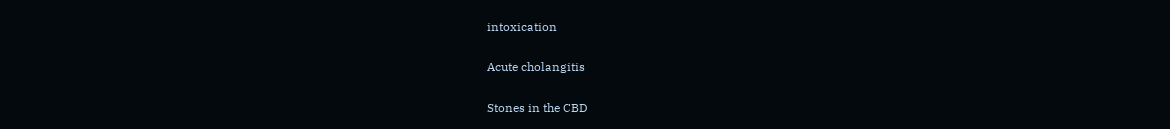intoxication

Acute cholangitis

Stones in the CBD